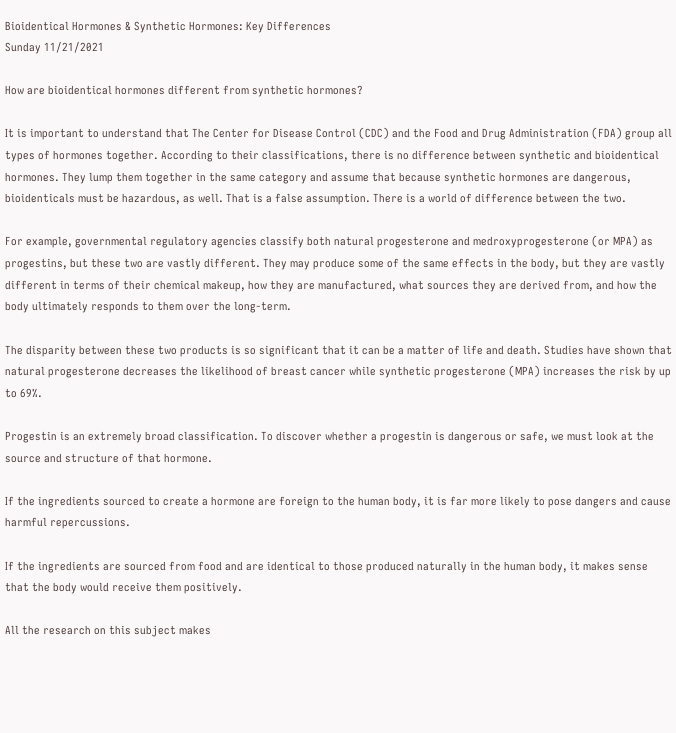Bioidentical Hormones & Synthetic Hormones: Key Differences
Sunday 11/21/2021

How are bioidentical hormones different from synthetic hormones?

It is important to understand that The Center for Disease Control (CDC) and the Food and Drug Administration (FDA) group all types of hormones together. According to their classifications, there is no difference between synthetic and bioidentical hormones. They lump them together in the same category and assume that because synthetic hormones are dangerous, bioidenticals must be hazardous, as well. That is a false assumption. There is a world of difference between the two.

For example, governmental regulatory agencies classify both natural progesterone and medroxyprogesterone (or MPA) as progestins, but these two are vastly different. They may produce some of the same effects in the body, but they are vastly different in terms of their chemical makeup, how they are manufactured, what sources they are derived from, and how the body ultimately responds to them over the long-term.

The disparity between these two products is so significant that it can be a matter of life and death. Studies have shown that natural progesterone decreases the likelihood of breast cancer while synthetic progesterone (MPA) increases the risk by up to 69%.

Progestin is an extremely broad classification. To discover whether a progestin is dangerous or safe, we must look at the source and structure of that hormone.

If the ingredients sourced to create a hormone are foreign to the human body, it is far more likely to pose dangers and cause harmful repercussions.

If the ingredients are sourced from food and are identical to those produced naturally in the human body, it makes sense that the body would receive them positively.

All the research on this subject makes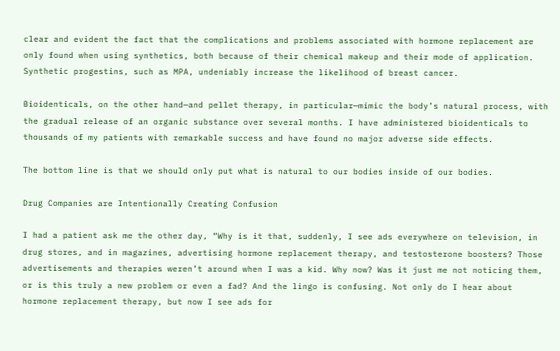clear and evident the fact that the complications and problems associated with hormone replacement are only found when using synthetics, both because of their chemical makeup and their mode of application. Synthetic progestins, such as MPA, undeniably increase the likelihood of breast cancer.

Bioidenticals, on the other hand—and pellet therapy, in particular—mimic the body’s natural process, with the gradual release of an organic substance over several months. I have administered bioidenticals to thousands of my patients with remarkable success and have found no major adverse side effects.

The bottom line is that we should only put what is natural to our bodies inside of our bodies.

Drug Companies are Intentionally Creating Confusion

I had a patient ask me the other day, “Why is it that, suddenly, I see ads everywhere on television, in drug stores, and in magazines, advertising hormone replacement therapy, and testosterone boosters? Those advertisements and therapies weren’t around when I was a kid. Why now? Was it just me not noticing them, or is this truly a new problem or even a fad? And the lingo is confusing. Not only do I hear about hormone replacement therapy, but now I see ads for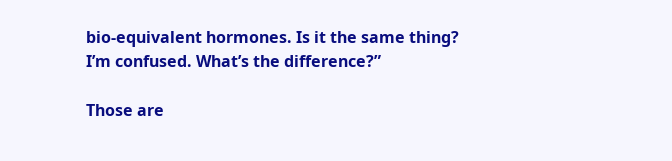bio-equivalent hormones. Is it the same thing? I’m confused. What’s the difference?”

Those are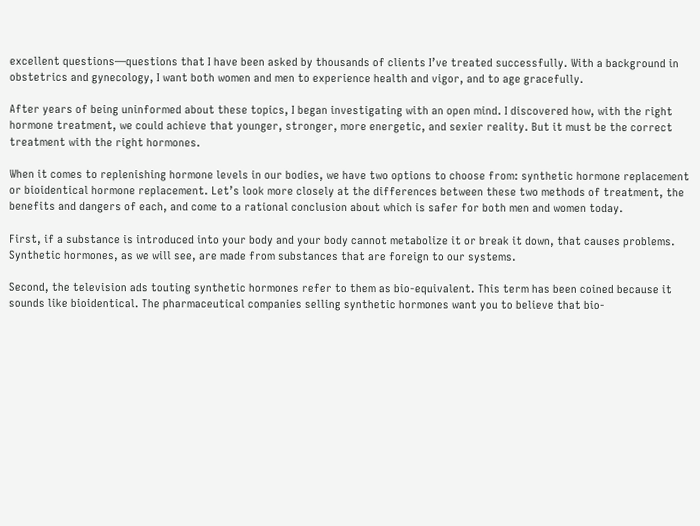excellent questions—questions that I have been asked by thousands of clients I’ve treated successfully. With a background in obstetrics and gynecology, I want both women and men to experience health and vigor, and to age gracefully.

After years of being uninformed about these topics, I began investigating with an open mind. I discovered how, with the right hormone treatment, we could achieve that younger, stronger, more energetic, and sexier reality. But it must be the correct treatment with the right hormones.

When it comes to replenishing hormone levels in our bodies, we have two options to choose from: synthetic hormone replacement or bioidentical hormone replacement. Let’s look more closely at the differences between these two methods of treatment, the benefits and dangers of each, and come to a rational conclusion about which is safer for both men and women today.

First, if a substance is introduced into your body and your body cannot metabolize it or break it down, that causes problems. Synthetic hormones, as we will see, are made from substances that are foreign to our systems.

Second, the television ads touting synthetic hormones refer to them as bio-equivalent. This term has been coined because it sounds like bioidentical. The pharmaceutical companies selling synthetic hormones want you to believe that bio-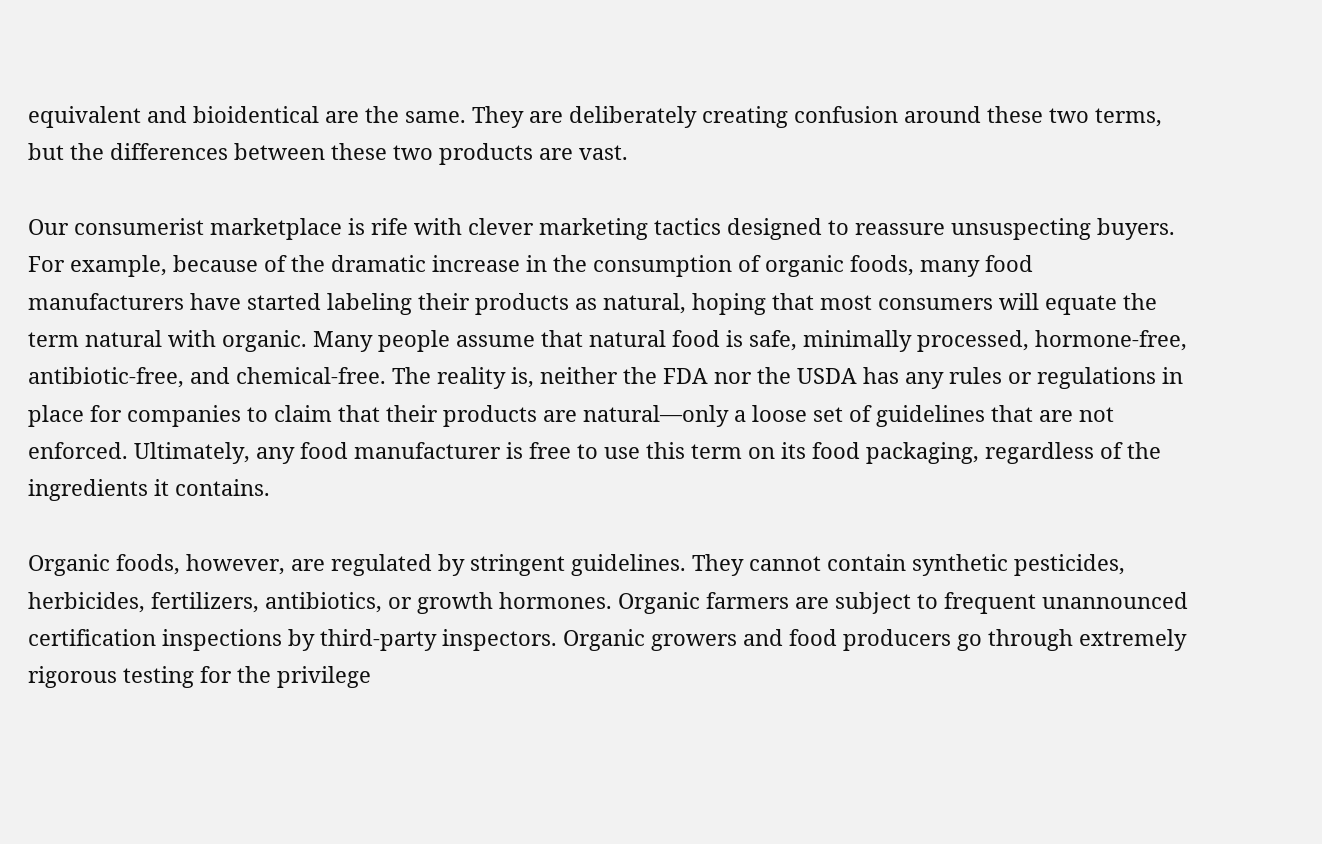equivalent and bioidentical are the same. They are deliberately creating confusion around these two terms, but the differences between these two products are vast.

Our consumerist marketplace is rife with clever marketing tactics designed to reassure unsuspecting buyers. For example, because of the dramatic increase in the consumption of organic foods, many food manufacturers have started labeling their products as natural, hoping that most consumers will equate the term natural with organic. Many people assume that natural food is safe, minimally processed, hormone-free, antibiotic-free, and chemical-free. The reality is, neither the FDA nor the USDA has any rules or regulations in place for companies to claim that their products are natural—only a loose set of guidelines that are not enforced. Ultimately, any food manufacturer is free to use this term on its food packaging, regardless of the ingredients it contains.

Organic foods, however, are regulated by stringent guidelines. They cannot contain synthetic pesticides, herbicides, fertilizers, antibiotics, or growth hormones. Organic farmers are subject to frequent unannounced certification inspections by third-party inspectors. Organic growers and food producers go through extremely rigorous testing for the privilege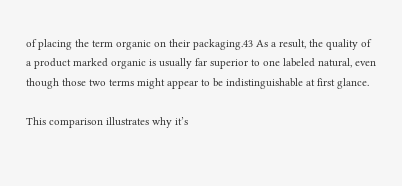of placing the term organic on their packaging.43 As a result, the quality of a product marked organic is usually far superior to one labeled natural, even though those two terms might appear to be indistinguishable at first glance.

This comparison illustrates why it’s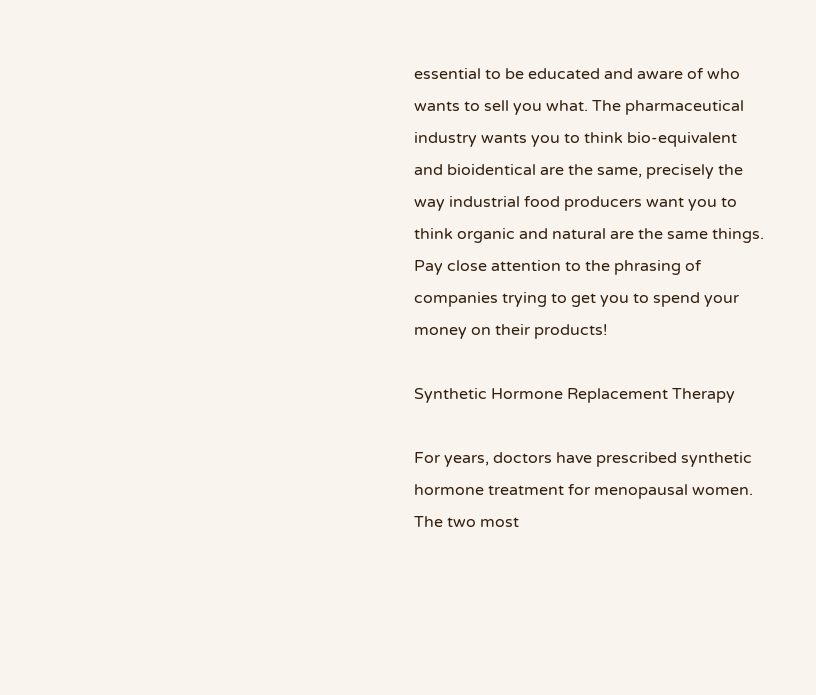essential to be educated and aware of who wants to sell you what. The pharmaceutical industry wants you to think bio-equivalent and bioidentical are the same, precisely the way industrial food producers want you to think organic and natural are the same things. Pay close attention to the phrasing of companies trying to get you to spend your money on their products!

Synthetic Hormone Replacement Therapy

For years, doctors have prescribed synthetic hormone treatment for menopausal women. The two most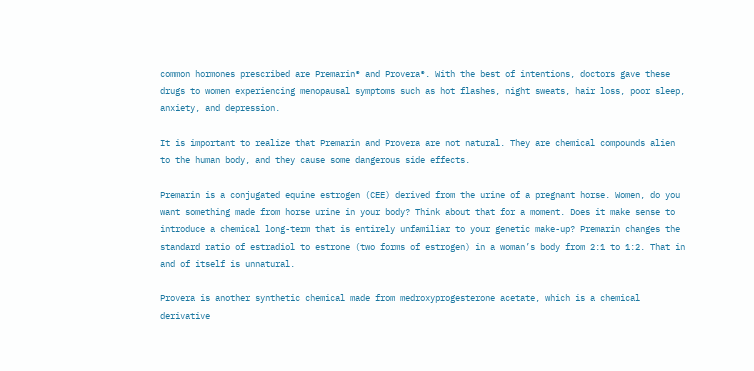common hormones prescribed are Premarin® and Provera®. With the best of intentions, doctors gave these drugs to women experiencing menopausal symptoms such as hot flashes, night sweats, hair loss, poor sleep, anxiety, and depression.

It is important to realize that Premarin and Provera are not natural. They are chemical compounds alien to the human body, and they cause some dangerous side effects.

Premarin is a conjugated equine estrogen (CEE) derived from the urine of a pregnant horse. Women, do you want something made from horse urine in your body? Think about that for a moment. Does it make sense to introduce a chemical long-term that is entirely unfamiliar to your genetic make-up? Premarin changes the standard ratio of estradiol to estrone (two forms of estrogen) in a woman’s body from 2:1 to 1:2. That in and of itself is unnatural.

Provera is another synthetic chemical made from medroxyprogesterone acetate, which is a chemical derivative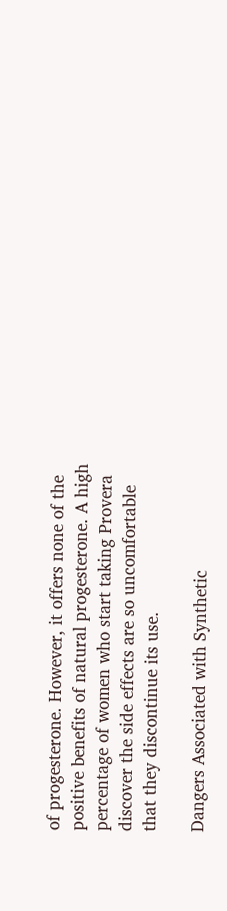of progesterone. However, it offers none of the positive benefits of natural progesterone. A high percentage of women who start taking Provera discover the side effects are so uncomfortable that they discontinue its use.

Dangers Associated with Synthetic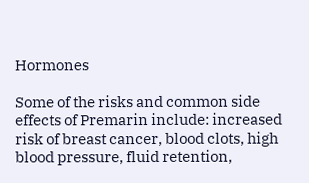Hormones

Some of the risks and common side effects of Premarin include: increased risk of breast cancer, blood clots, high blood pressure, fluid retention,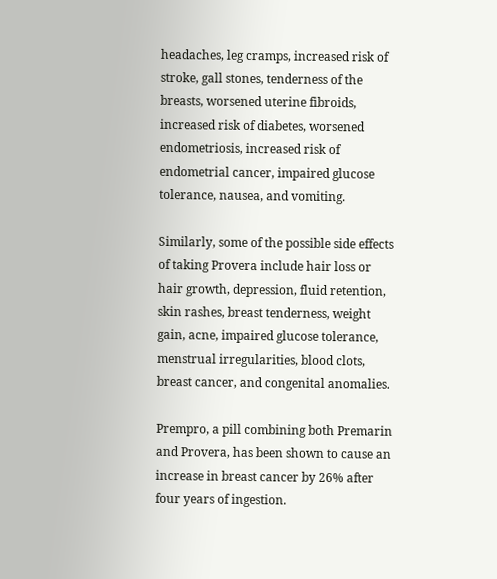headaches, leg cramps, increased risk of stroke, gall stones, tenderness of the breasts, worsened uterine fibroids, increased risk of diabetes, worsened endometriosis, increased risk of endometrial cancer, impaired glucose tolerance, nausea, and vomiting.

Similarly, some of the possible side effects of taking Provera include hair loss or hair growth, depression, fluid retention, skin rashes, breast tenderness, weight gain, acne, impaired glucose tolerance, menstrual irregularities, blood clots, breast cancer, and congenital anomalies.

Prempro, a pill combining both Premarin and Provera, has been shown to cause an increase in breast cancer by 26% after four years of ingestion.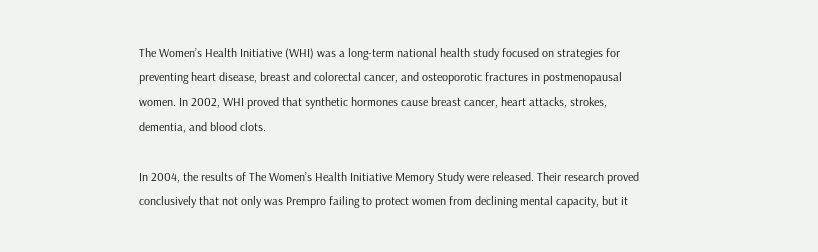The Women’s Health Initiative (WHI) was a long-term national health study focused on strategies for preventing heart disease, breast and colorectal cancer, and osteoporotic fractures in postmenopausal women. In 2002, WHI proved that synthetic hormones cause breast cancer, heart attacks, strokes, dementia, and blood clots.

In 2004, the results of The Women’s Health Initiative Memory Study were released. Their research proved conclusively that not only was Prempro failing to protect women from declining mental capacity, but it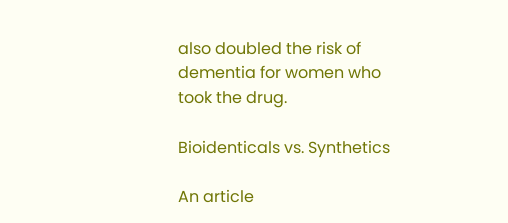also doubled the risk of dementia for women who took the drug.

Bioidenticals vs. Synthetics

An article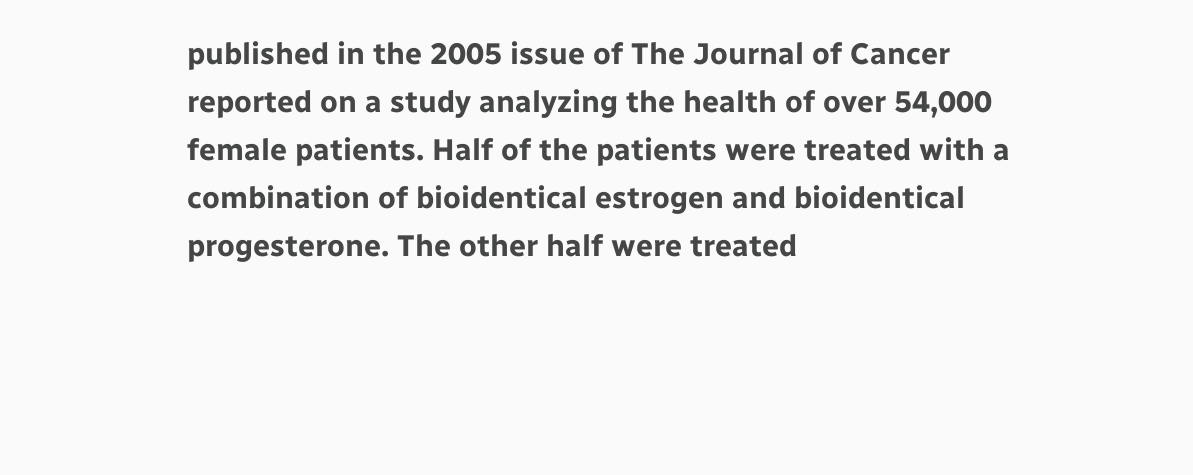published in the 2005 issue of The Journal of Cancer reported on a study analyzing the health of over 54,000 female patients. Half of the patients were treated with a combination of bioidentical estrogen and bioidentical progesterone. The other half were treated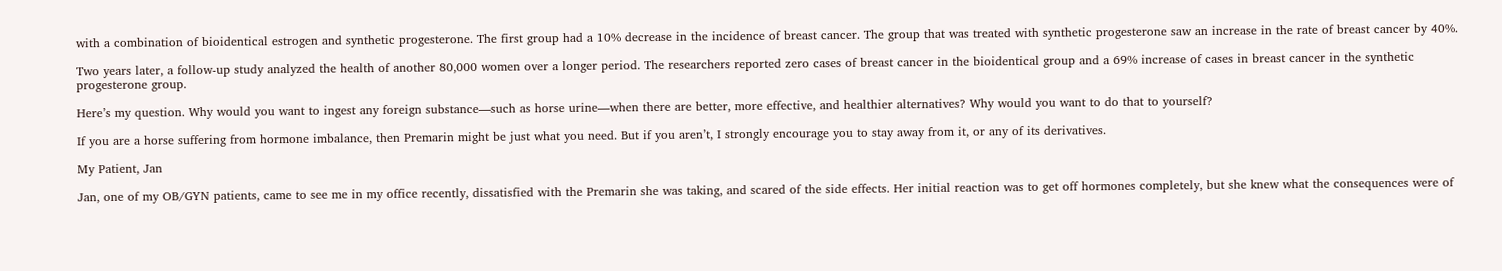with a combination of bioidentical estrogen and synthetic progesterone. The first group had a 10% decrease in the incidence of breast cancer. The group that was treated with synthetic progesterone saw an increase in the rate of breast cancer by 40%.

Two years later, a follow-up study analyzed the health of another 80,000 women over a longer period. The researchers reported zero cases of breast cancer in the bioidentical group and a 69% increase of cases in breast cancer in the synthetic progesterone group.

Here’s my question. Why would you want to ingest any foreign substance—such as horse urine—when there are better, more effective, and healthier alternatives? Why would you want to do that to yourself?

If you are a horse suffering from hormone imbalance, then Premarin might be just what you need. But if you aren’t, I strongly encourage you to stay away from it, or any of its derivatives.

My Patient, Jan

Jan, one of my OB/GYN patients, came to see me in my office recently, dissatisfied with the Premarin she was taking, and scared of the side effects. Her initial reaction was to get off hormones completely, but she knew what the consequences were of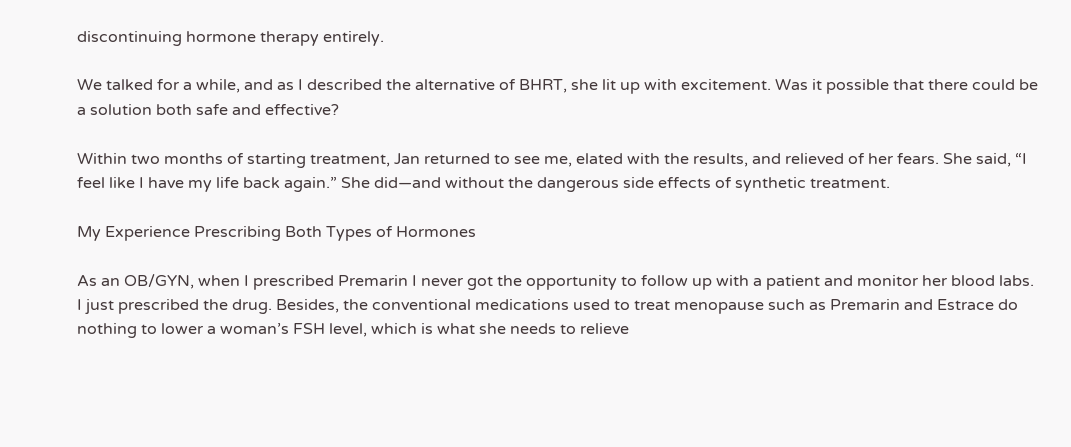discontinuing hormone therapy entirely.

We talked for a while, and as I described the alternative of BHRT, she lit up with excitement. Was it possible that there could be a solution both safe and effective?

Within two months of starting treatment, Jan returned to see me, elated with the results, and relieved of her fears. She said, “I feel like I have my life back again.” She did—and without the dangerous side effects of synthetic treatment.

My Experience Prescribing Both Types of Hormones

As an OB/GYN, when I prescribed Premarin I never got the opportunity to follow up with a patient and monitor her blood labs. I just prescribed the drug. Besides, the conventional medications used to treat menopause such as Premarin and Estrace do nothing to lower a woman’s FSH level, which is what she needs to relieve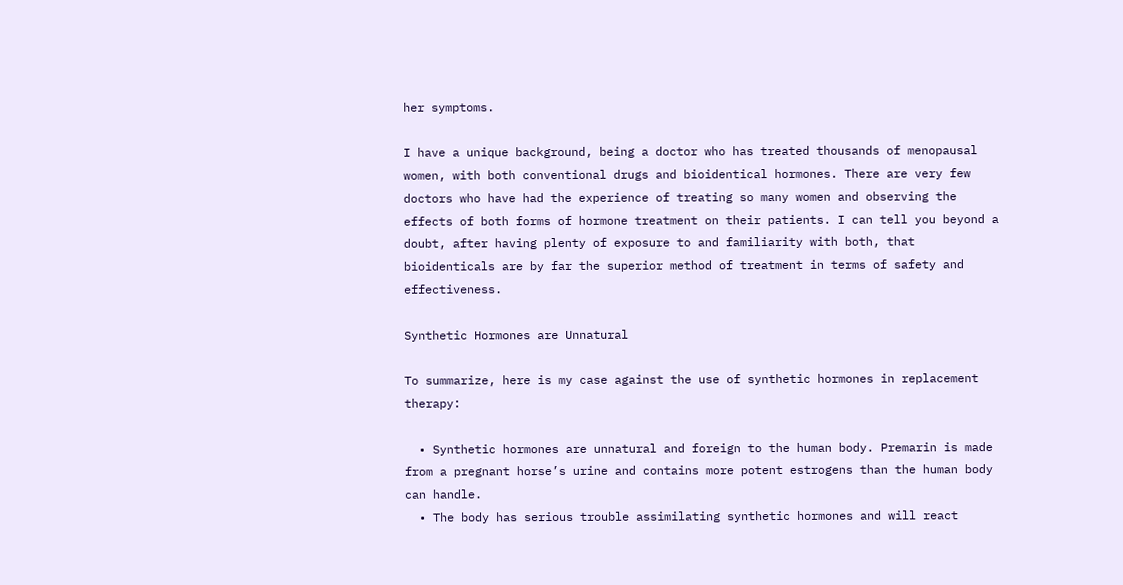her symptoms.

I have a unique background, being a doctor who has treated thousands of menopausal women, with both conventional drugs and bioidentical hormones. There are very few doctors who have had the experience of treating so many women and observing the effects of both forms of hormone treatment on their patients. I can tell you beyond a doubt, after having plenty of exposure to and familiarity with both, that bioidenticals are by far the superior method of treatment in terms of safety and effectiveness.

Synthetic Hormones are Unnatural

To summarize, here is my case against the use of synthetic hormones in replacement therapy:

  • Synthetic hormones are unnatural and foreign to the human body. Premarin is made from a pregnant horse’s urine and contains more potent estrogens than the human body can handle.
  • The body has serious trouble assimilating synthetic hormones and will react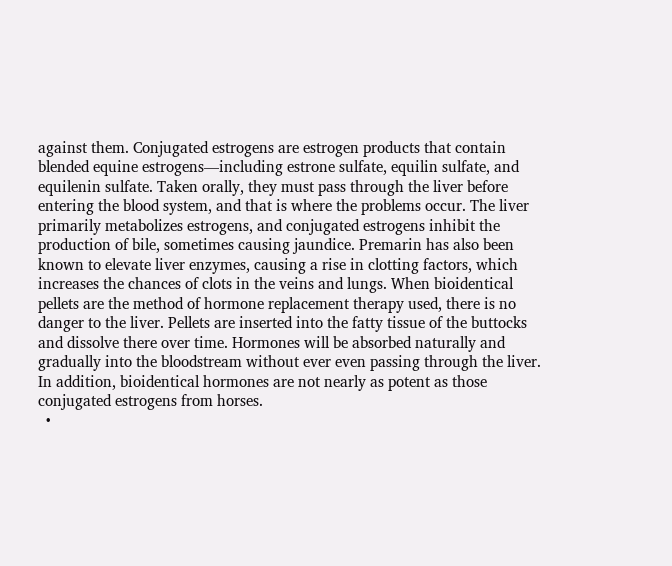against them. Conjugated estrogens are estrogen products that contain blended equine estrogens—including estrone sulfate, equilin sulfate, and equilenin sulfate. Taken orally, they must pass through the liver before entering the blood system, and that is where the problems occur. The liver primarily metabolizes estrogens, and conjugated estrogens inhibit the production of bile, sometimes causing jaundice. Premarin has also been known to elevate liver enzymes, causing a rise in clotting factors, which increases the chances of clots in the veins and lungs. When bioidentical pellets are the method of hormone replacement therapy used, there is no danger to the liver. Pellets are inserted into the fatty tissue of the buttocks and dissolve there over time. Hormones will be absorbed naturally and gradually into the bloodstream without ever even passing through the liver. In addition, bioidentical hormones are not nearly as potent as those conjugated estrogens from horses.
  •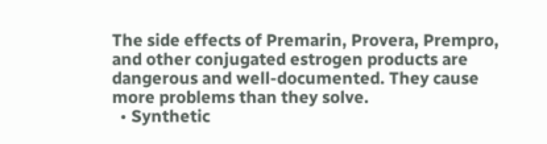The side effects of Premarin, Provera, Prempro, and other conjugated estrogen products are dangerous and well-documented. They cause more problems than they solve.
  • Synthetic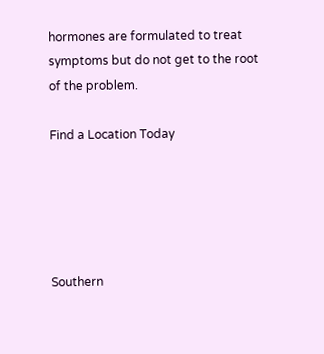hormones are formulated to treat symptoms but do not get to the root of the problem.

Find a Location Today





Southern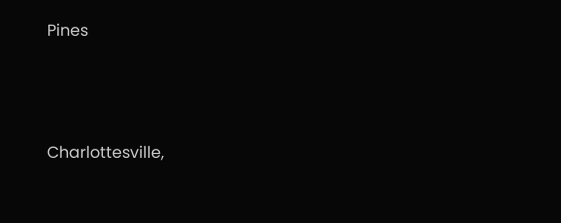Pines




Charlottesville,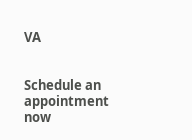VA


Schedule an appointment now